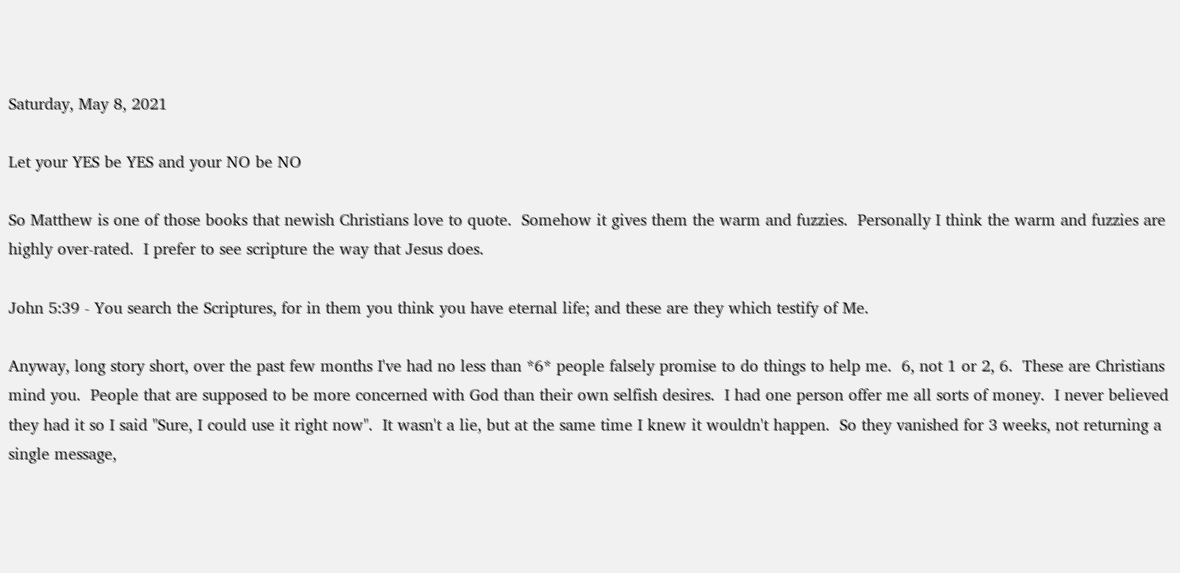Saturday, May 8, 2021

Let your YES be YES and your NO be NO

So Matthew is one of those books that newish Christians love to quote.  Somehow it gives them the warm and fuzzies.  Personally I think the warm and fuzzies are highly over-rated.  I prefer to see scripture the way that Jesus does.

John 5:39 - You search the Scriptures, for in them you think you have eternal life; and these are they which testify of Me.

Anyway, long story short, over the past few months I've had no less than *6* people falsely promise to do things to help me.  6, not 1 or 2, 6.  These are Christians mind you.  People that are supposed to be more concerned with God than their own selfish desires.  I had one person offer me all sorts of money.  I never believed they had it so I said "Sure, I could use it right now".  It wasn't a lie, but at the same time I knew it wouldn't happen.  So they vanished for 3 weeks, not returning a single message,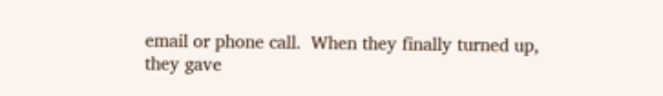email or phone call.  When they finally turned up, they gave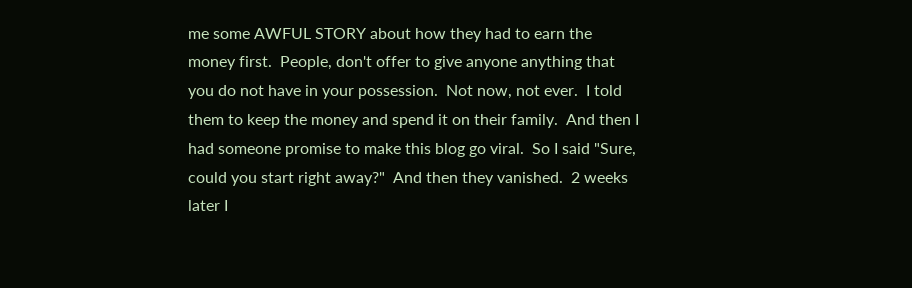me some AWFUL STORY about how they had to earn the money first.  People, don't offer to give anyone anything that you do not have in your possession.  Not now, not ever.  I told them to keep the money and spend it on their family.  And then I had someone promise to make this blog go viral.  So I said "Sure, could you start right away?"  And then they vanished.  2 weeks later I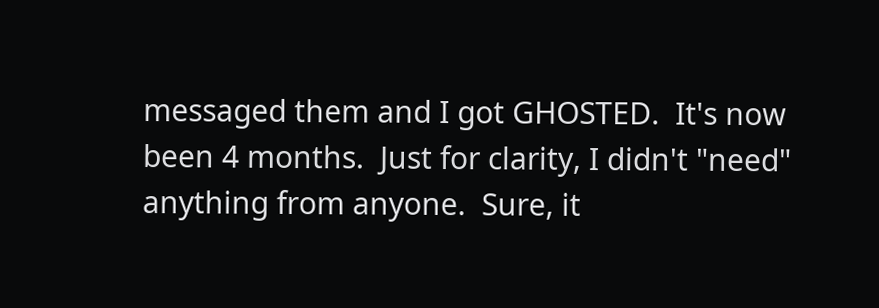messaged them and I got GHOSTED.  It's now been 4 months.  Just for clarity, I didn't "need" anything from anyone.  Sure, it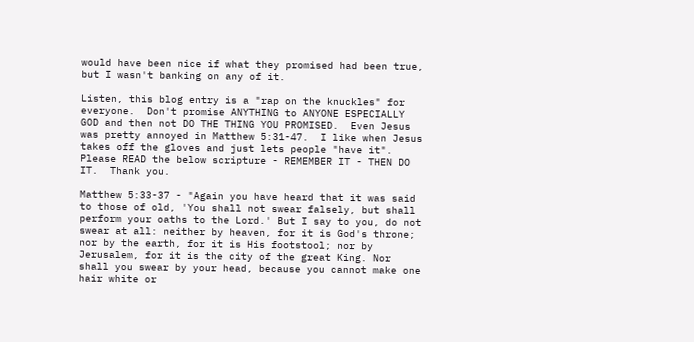would have been nice if what they promised had been true, but I wasn't banking on any of it.

Listen, this blog entry is a "rap on the knuckles" for everyone.  Don't promise ANYTHING to ANYONE ESPECIALLY GOD and then not DO THE THING YOU PROMISED.  Even Jesus was pretty annoyed in Matthew 5:31-47.  I like when Jesus takes off the gloves and just lets people "have it".  Please READ the below scripture - REMEMBER IT - THEN DO IT.  Thank you.

Matthew 5:33-37 - "Again you have heard that it was said to those of old, 'You shall not swear falsely, but shall perform your oaths to the Lord.' But I say to you, do not swear at all: neither by heaven, for it is God's throne; nor by the earth, for it is His footstool; nor by Jerusalem, for it is the city of the great King. Nor shall you swear by your head, because you cannot make one hair white or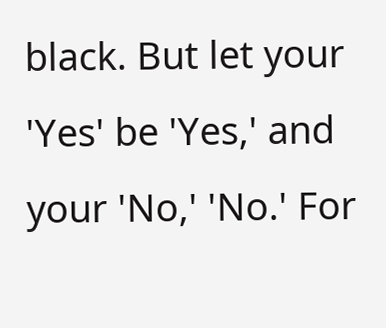black. But let your 'Yes' be 'Yes,' and your 'No,' 'No.' For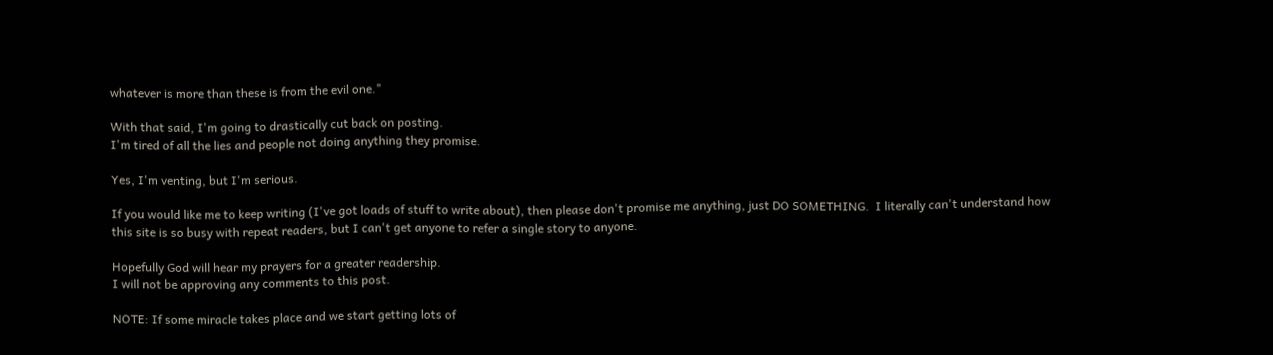whatever is more than these is from the evil one."

With that said, I'm going to drastically cut back on posting.
I'm tired of all the lies and people not doing anything they promise.

Yes, I'm venting, but I'm serious.

If you would like me to keep writing (I've got loads of stuff to write about), then please don't promise me anything, just DO SOMETHING.  I literally can't understand how this site is so busy with repeat readers, but I can't get anyone to refer a single story to anyone.

Hopefully God will hear my prayers for a greater readership.
I will not be approving any comments to this post.

NOTE: If some miracle takes place and we start getting lots of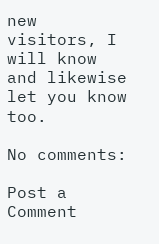new visitors, I will know and likewise let you know too.

No comments:

Post a Comment